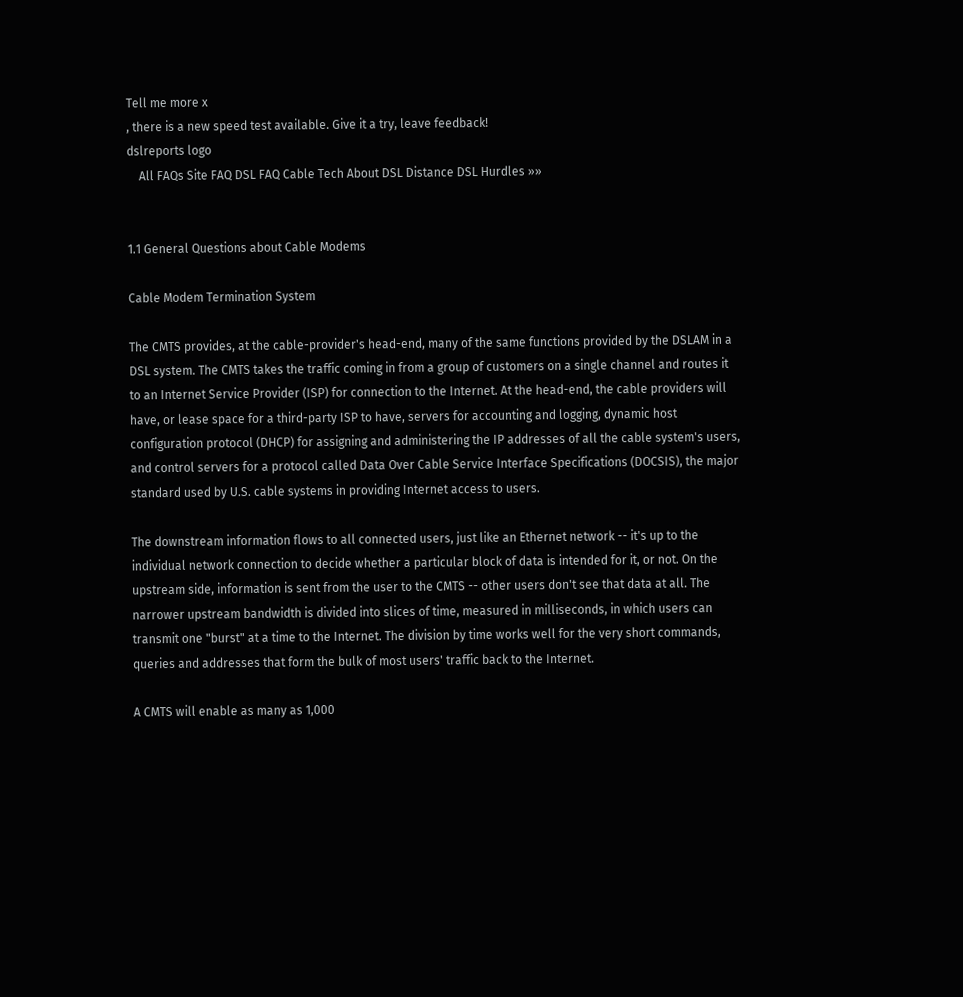Tell me more x
, there is a new speed test available. Give it a try, leave feedback!
dslreports logo
    All FAQs Site FAQ DSL FAQ Cable Tech About DSL Distance DSL Hurdles »»


1.1 General Questions about Cable Modems

Cable Modem Termination System

The CMTS provides, at the cable-provider's head-end, many of the same functions provided by the DSLAM in a DSL system. The CMTS takes the traffic coming in from a group of customers on a single channel and routes it to an Internet Service Provider (ISP) for connection to the Internet. At the head-end, the cable providers will have, or lease space for a third-party ISP to have, servers for accounting and logging, dynamic host configuration protocol (DHCP) for assigning and administering the IP addresses of all the cable system's users, and control servers for a protocol called Data Over Cable Service Interface Specifications (DOCSIS), the major standard used by U.S. cable systems in providing Internet access to users.

The downstream information flows to all connected users, just like an Ethernet network -- it's up to the individual network connection to decide whether a particular block of data is intended for it, or not. On the upstream side, information is sent from the user to the CMTS -- other users don't see that data at all. The narrower upstream bandwidth is divided into slices of time, measured in milliseconds, in which users can transmit one "burst" at a time to the Internet. The division by time works well for the very short commands, queries and addresses that form the bulk of most users' traffic back to the Internet.

A CMTS will enable as many as 1,000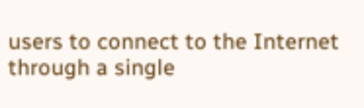users to connect to the Internet through a single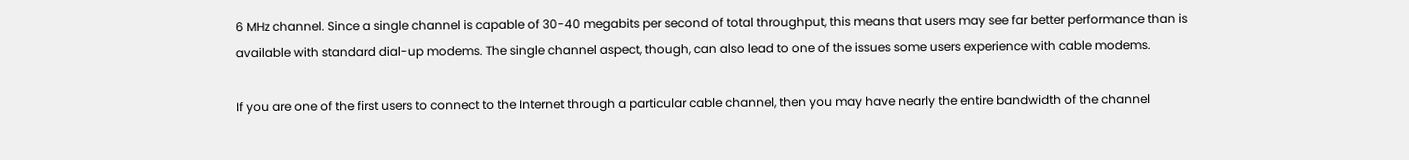6 MHz channel. Since a single channel is capable of 30-40 megabits per second of total throughput, this means that users may see far better performance than is available with standard dial-up modems. The single channel aspect, though, can also lead to one of the issues some users experience with cable modems.

If you are one of the first users to connect to the Internet through a particular cable channel, then you may have nearly the entire bandwidth of the channel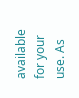available for your use. As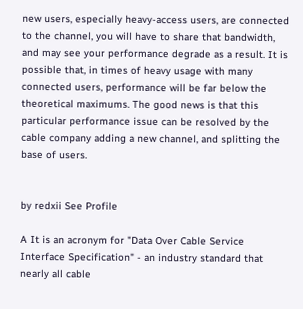new users, especially heavy-access users, are connected to the channel, you will have to share that bandwidth, and may see your performance degrade as a result. It is possible that, in times of heavy usage with many connected users, performance will be far below the theoretical maximums. The good news is that this particular performance issue can be resolved by the cable company adding a new channel, and splitting the base of users.


by redxii See Profile

A It is an acronym for "Data Over Cable Service Interface Specification" - an industry standard that nearly all cable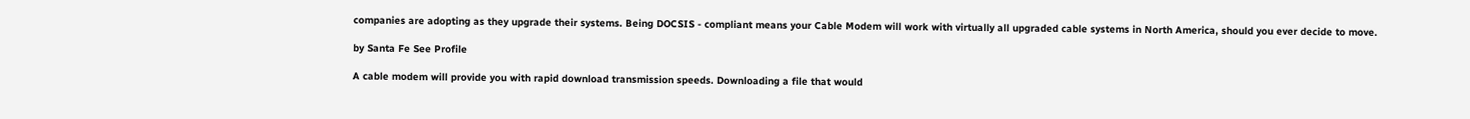companies are adopting as they upgrade their systems. Being DOCSIS - compliant means your Cable Modem will work with virtually all upgraded cable systems in North America, should you ever decide to move.

by Santa Fe See Profile

A cable modem will provide you with rapid download transmission speeds. Downloading a file that would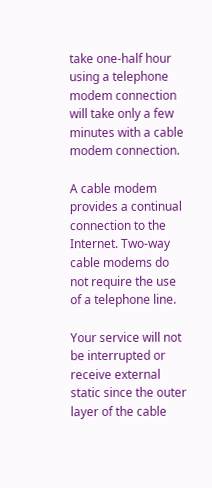take one-half hour using a telephone modem connection will take only a few minutes with a cable modem connection.

A cable modem provides a continual connection to the Internet. Two-way cable modems do not require the use of a telephone line.

Your service will not be interrupted or receive external static since the outer layer of the cable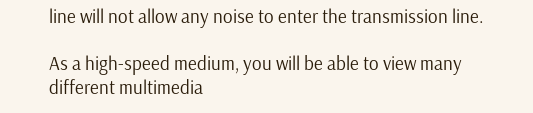line will not allow any noise to enter the transmission line.

As a high-speed medium, you will be able to view many different multimedia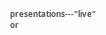presentations---"live" or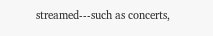streamed---such as concerts,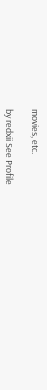movies, etc.

by redxii See Profile